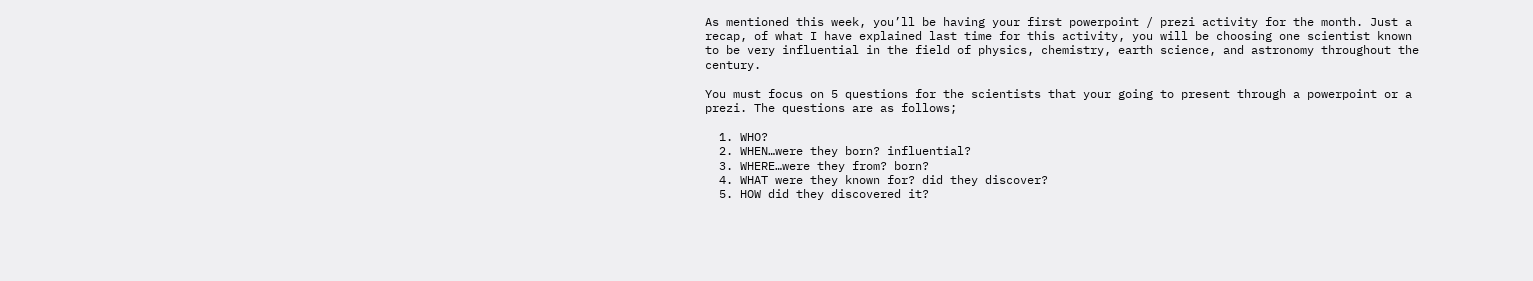As mentioned this week, you’ll be having your first powerpoint / prezi activity for the month. Just a recap, of what I have explained last time for this activity, you will be choosing one scientist known to be very influential in the field of physics, chemistry, earth science, and astronomy throughout the century.

You must focus on 5 questions for the scientists that your going to present through a powerpoint or a prezi. The questions are as follows;

  1. WHO?
  2. WHEN…were they born? influential?
  3. WHERE…were they from? born?
  4. WHAT were they known for? did they discover?
  5. HOW did they discovered it?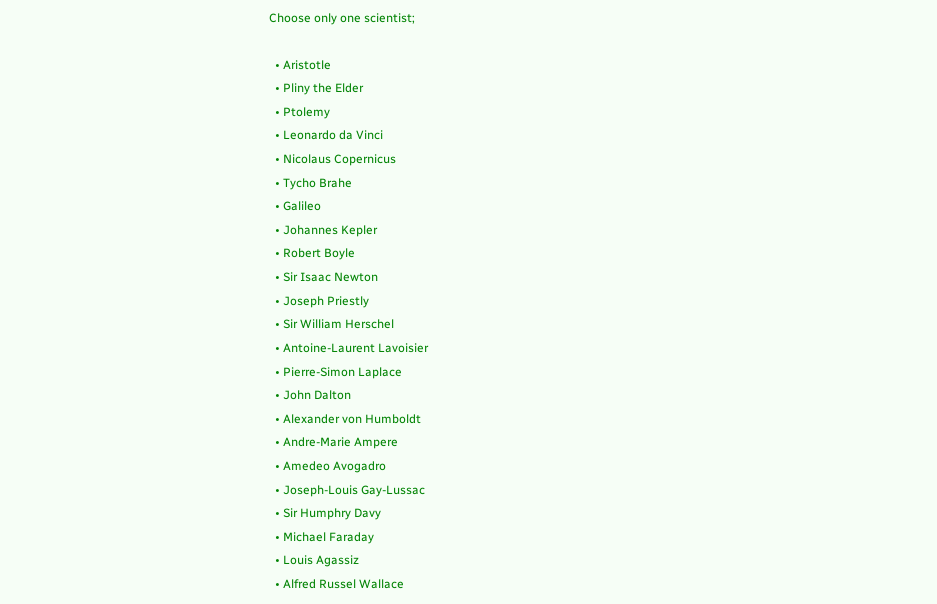Choose only one scientist;

  • Aristotle
  • Pliny the Elder
  • Ptolemy
  • Leonardo da Vinci
  • Nicolaus Copernicus
  • Tycho Brahe
  • Galileo
  • Johannes Kepler
  • Robert Boyle
  • Sir Isaac Newton
  • Joseph Priestly
  • Sir William Herschel
  • Antoine-Laurent Lavoisier
  • Pierre-Simon Laplace
  • John Dalton
  • Alexander von Humboldt
  • Andre-Marie Ampere
  • Amedeo Avogadro
  • Joseph-Louis Gay-Lussac
  • Sir Humphry Davy
  • Michael Faraday
  • Louis Agassiz
  • Alfred Russel Wallace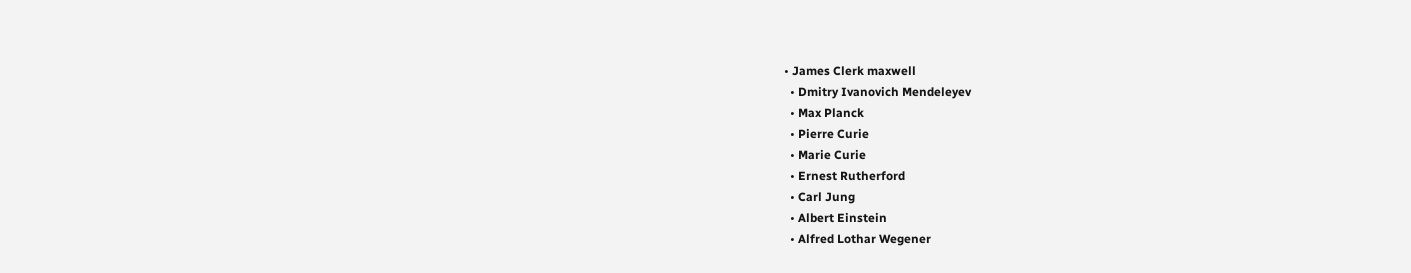• James Clerk maxwell
  • Dmitry Ivanovich Mendeleyev
  • Max Planck
  • Pierre Curie
  • Marie Curie
  • Ernest Rutherford
  • Carl Jung
  • Albert Einstein
  • Alfred Lothar Wegener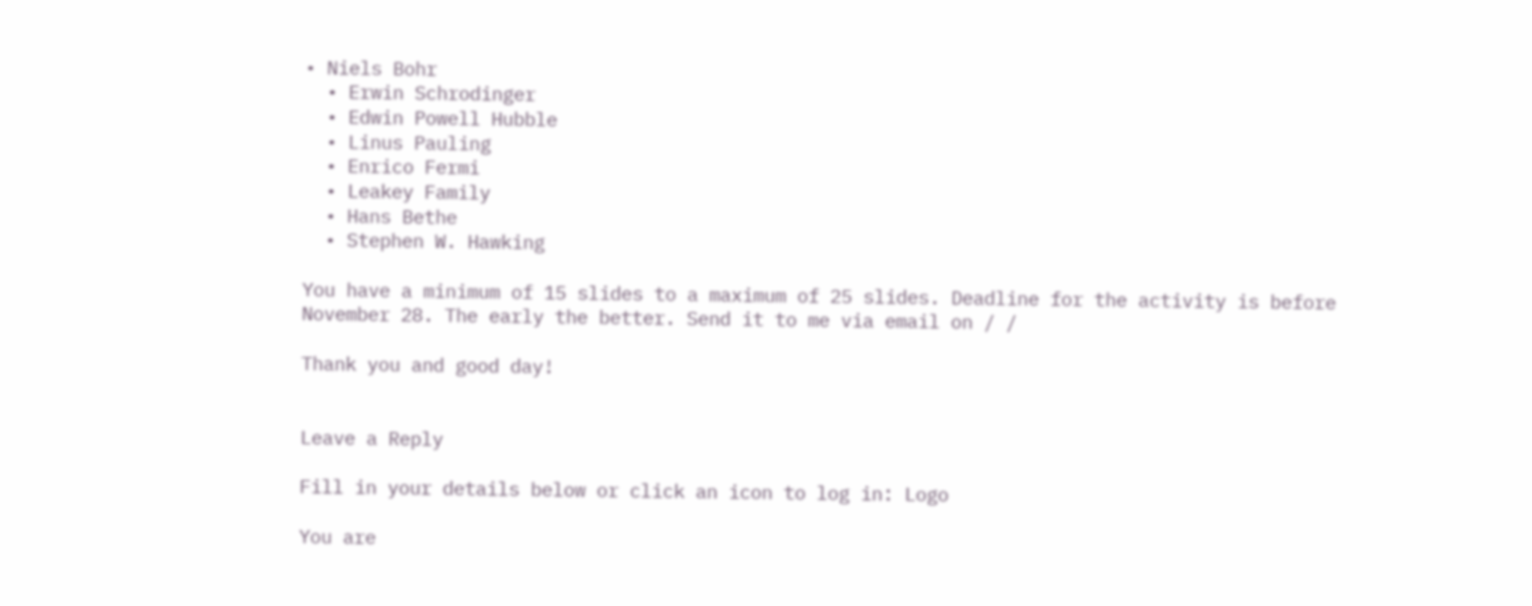• Niels Bohr
  • Erwin Schrodinger
  • Edwin Powell Hubble
  • Linus Pauling
  • Enrico Fermi
  • Leakey Family
  • Hans Bethe
  • Stephen W. Hawking

You have a minimum of 15 slides to a maximum of 25 slides. Deadline for the activity is before November 28. The early the better. Send it to me via email on / /

Thank you and good day!


Leave a Reply

Fill in your details below or click an icon to log in: Logo

You are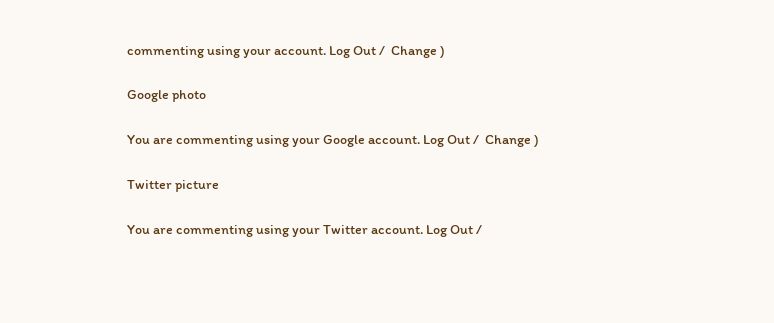commenting using your account. Log Out /  Change )

Google photo

You are commenting using your Google account. Log Out /  Change )

Twitter picture

You are commenting using your Twitter account. Log Out /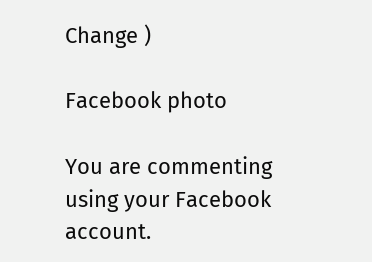Change )

Facebook photo

You are commenting using your Facebook account.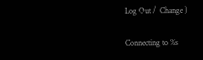Log Out /  Change )

Connecting to %s